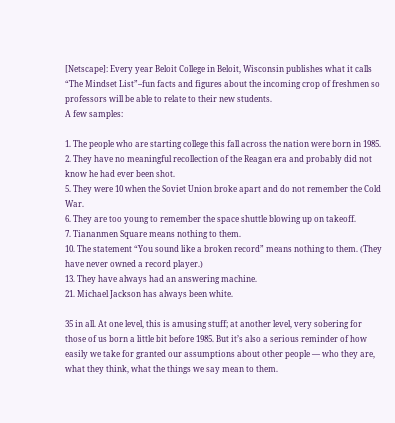[Netscape]: Every year Beloit College in Beloit, Wisconsin publishes what it calls “The Mindset List”–fun facts and figures about the incoming crop of freshmen so professors will be able to relate to their new students.
A few samples:

1. The people who are starting college this fall across the nation were born in 1985.
2. They have no meaningful recollection of the Reagan era and probably did not know he had ever been shot.
5. They were 10 when the Soviet Union broke apart and do not remember the Cold War.
6. They are too young to remember the space shuttle blowing up on takeoff.
7. Tiananmen Square means nothing to them.
10. The statement “You sound like a broken record” means nothing to them. (They have never owned a record player.)
13. They have always had an answering machine.
21. Michael Jackson has always been white.

35 in all. At one level, this is amusing stuff; at another level, very sobering for those of us born a little bit before 1985. But it’s also a serious reminder of how easily we take for granted our assumptions about other people — who they are, what they think, what the things we say mean to them.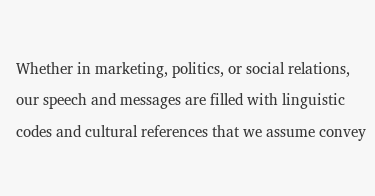Whether in marketing, politics, or social relations, our speech and messages are filled with linguistic codes and cultural references that we assume convey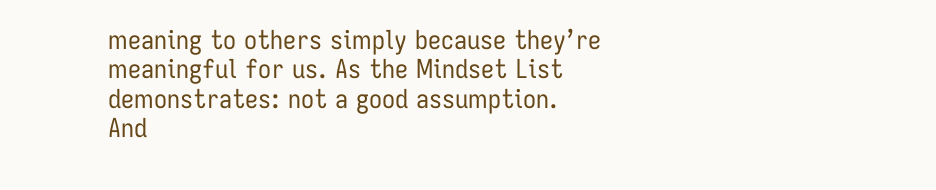meaning to others simply because they’re meaningful for us. As the Mindset List demonstrates: not a good assumption.
And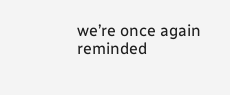we’re once again reminded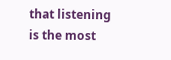that listening is the most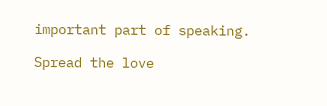important part of speaking.

Spread the love